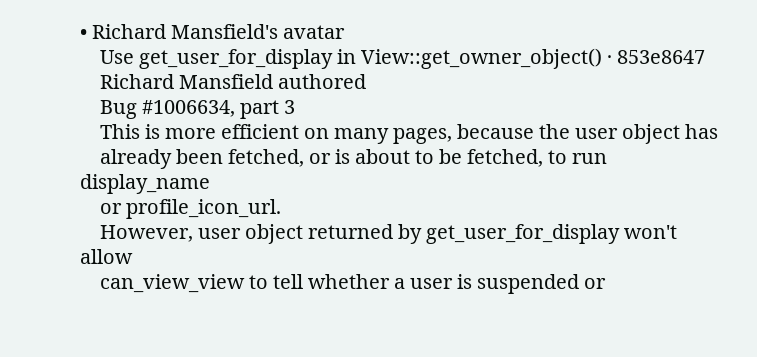• Richard Mansfield's avatar
    Use get_user_for_display in View::get_owner_object() · 853e8647
    Richard Mansfield authored
    Bug #1006634, part 3
    This is more efficient on many pages, because the user object has
    already been fetched, or is about to be fetched, to run display_name
    or profile_icon_url.
    However, user object returned by get_user_for_display won't allow
    can_view_view to tell whether a user is suspended or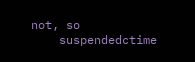not, so
    suspendedctime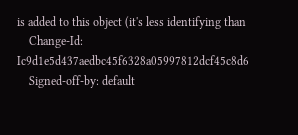is added to this object (it's less identifying than
    Change-Id: Ic9d1e5d437aedbc45f6328a05997812dcf45c8d6
    Signed-off-by: default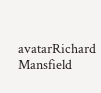avatarRichard Mansfield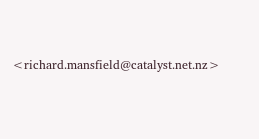<richard.mansfield@catalyst.net.nz>